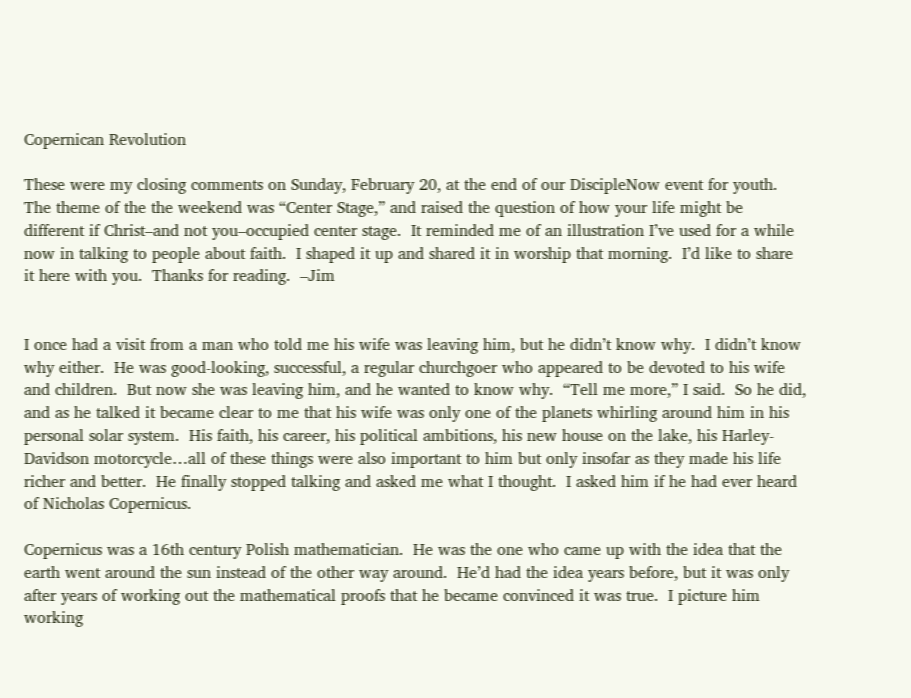Copernican Revolution

These were my closing comments on Sunday, February 20, at the end of our DiscipleNow event for youth.  The theme of the the weekend was “Center Stage,” and raised the question of how your life might be different if Christ–and not you–occupied center stage.  It reminded me of an illustration I’ve used for a while now in talking to people about faith.  I shaped it up and shared it in worship that morning.  I’d like to share it here with you.  Thanks for reading.  –Jim


I once had a visit from a man who told me his wife was leaving him, but he didn’t know why.  I didn’t know why either.  He was good-looking, successful, a regular churchgoer who appeared to be devoted to his wife and children.  But now she was leaving him, and he wanted to know why.  “Tell me more,” I said.  So he did, and as he talked it became clear to me that his wife was only one of the planets whirling around him in his personal solar system.  His faith, his career, his political ambitions, his new house on the lake, his Harley-Davidson motorcycle…all of these things were also important to him but only insofar as they made his life richer and better.  He finally stopped talking and asked me what I thought.  I asked him if he had ever heard of Nicholas Copernicus.

Copernicus was a 16th century Polish mathematician.  He was the one who came up with the idea that the earth went around the sun instead of the other way around.  He’d had the idea years before, but it was only after years of working out the mathematical proofs that he became convinced it was true.  I picture him working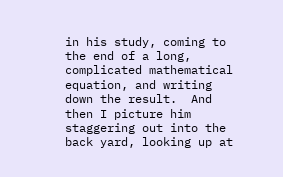in his study, coming to the end of a long, complicated mathematical equation, and writing down the result.  And then I picture him staggering out into the back yard, looking up at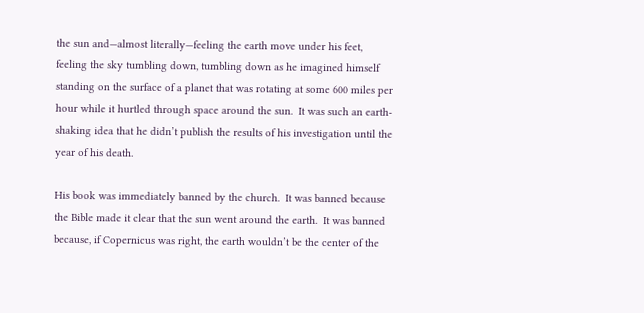the sun and—almost literally—feeling the earth move under his feet, feeling the sky tumbling down, tumbling down as he imagined himself standing on the surface of a planet that was rotating at some 600 miles per hour while it hurtled through space around the sun.  It was such an earth-shaking idea that he didn’t publish the results of his investigation until the year of his death.

His book was immediately banned by the church.  It was banned because the Bible made it clear that the sun went around the earth.  It was banned because, if Copernicus was right, the earth wouldn’t be the center of the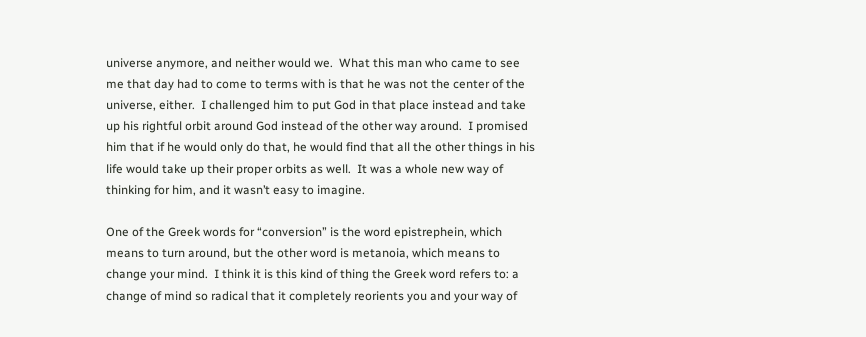universe anymore, and neither would we.  What this man who came to see me that day had to come to terms with is that he was not the center of the universe, either.  I challenged him to put God in that place instead and take up his rightful orbit around God instead of the other way around.  I promised him that if he would only do that, he would find that all the other things in his life would take up their proper orbits as well.  It was a whole new way of thinking for him, and it wasn’t easy to imagine.

One of the Greek words for “conversion” is the word epistrephein, which means to turn around, but the other word is metanoia, which means to change your mind.  I think it is this kind of thing the Greek word refers to: a change of mind so radical that it completely reorients you and your way of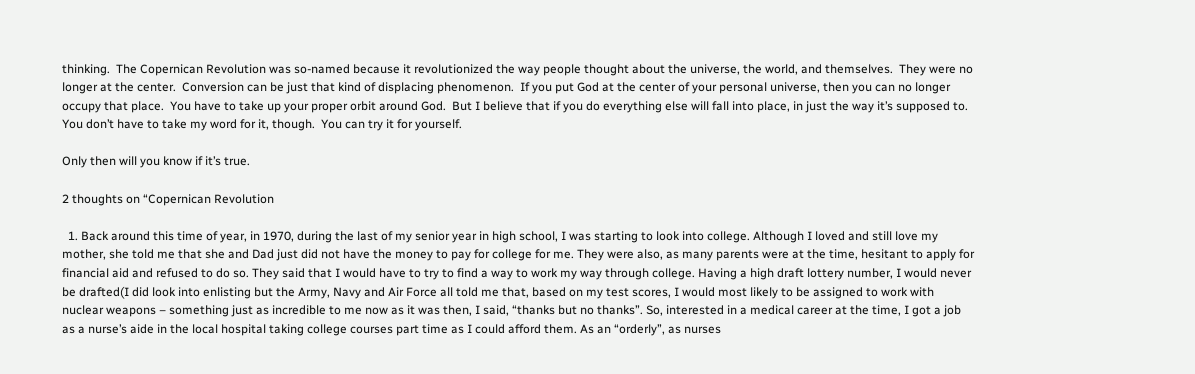thinking.  The Copernican Revolution was so-named because it revolutionized the way people thought about the universe, the world, and themselves.  They were no longer at the center.  Conversion can be just that kind of displacing phenomenon.  If you put God at the center of your personal universe, then you can no longer occupy that place.  You have to take up your proper orbit around God.  But I believe that if you do everything else will fall into place, in just the way it’s supposed to.  You don’t have to take my word for it, though.  You can try it for yourself.

Only then will you know if it’s true.

2 thoughts on “Copernican Revolution

  1. Back around this time of year, in 1970, during the last of my senior year in high school, I was starting to look into college. Although I loved and still love my mother, she told me that she and Dad just did not have the money to pay for college for me. They were also, as many parents were at the time, hesitant to apply for financial aid and refused to do so. They said that I would have to try to find a way to work my way through college. Having a high draft lottery number, I would never be drafted(I did look into enlisting but the Army, Navy and Air Force all told me that, based on my test scores, I would most likely to be assigned to work with nuclear weapons – something just as incredible to me now as it was then, I said, “thanks but no thanks”. So, interested in a medical career at the time, I got a job as a nurse’s aide in the local hospital taking college courses part time as I could afford them. As an “orderly”, as nurses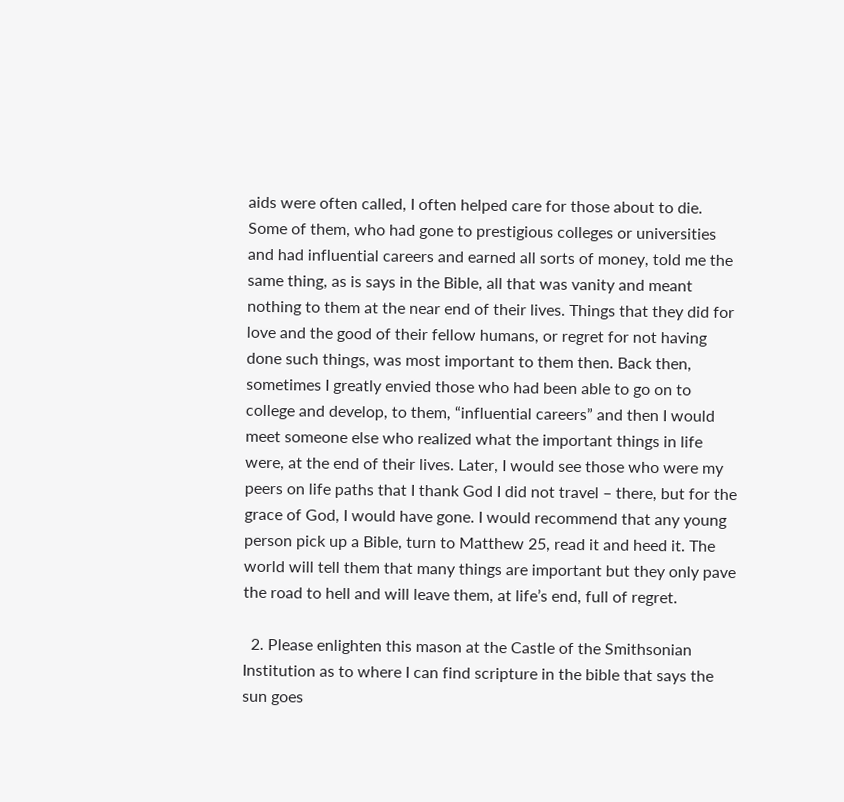aids were often called, I often helped care for those about to die. Some of them, who had gone to prestigious colleges or universities and had influential careers and earned all sorts of money, told me the same thing, as is says in the Bible, all that was vanity and meant nothing to them at the near end of their lives. Things that they did for love and the good of their fellow humans, or regret for not having done such things, was most important to them then. Back then, sometimes I greatly envied those who had been able to go on to college and develop, to them, “influential careers” and then I would meet someone else who realized what the important things in life were, at the end of their lives. Later, I would see those who were my peers on life paths that I thank God I did not travel – there, but for the grace of God, I would have gone. I would recommend that any young person pick up a Bible, turn to Matthew 25, read it and heed it. The world will tell them that many things are important but they only pave the road to hell and will leave them, at life’s end, full of regret.

  2. Please enlighten this mason at the Castle of the Smithsonian Institution as to where I can find scripture in the bible that says the sun goes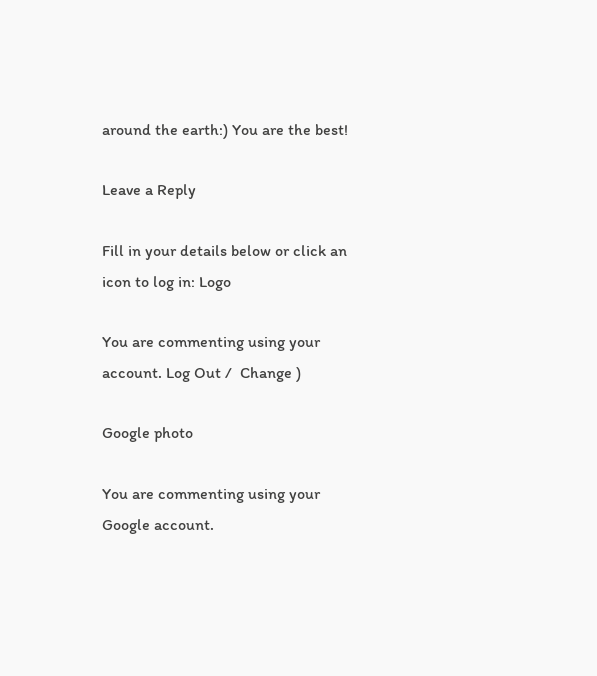around the earth:) You are the best!

Leave a Reply

Fill in your details below or click an icon to log in: Logo

You are commenting using your account. Log Out /  Change )

Google photo

You are commenting using your Google account.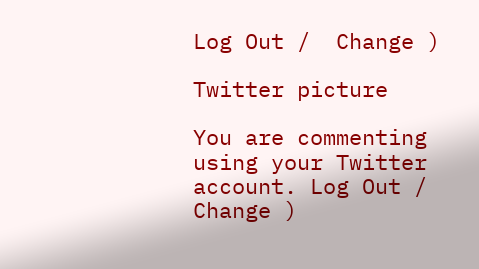Log Out /  Change )

Twitter picture

You are commenting using your Twitter account. Log Out /  Change )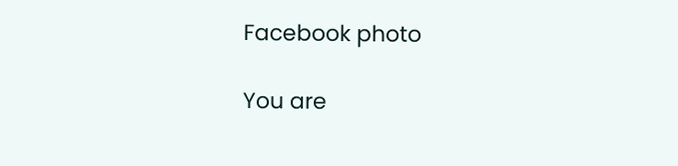Facebook photo

You are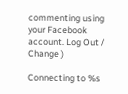commenting using your Facebook account. Log Out /  Change )

Connecting to %s